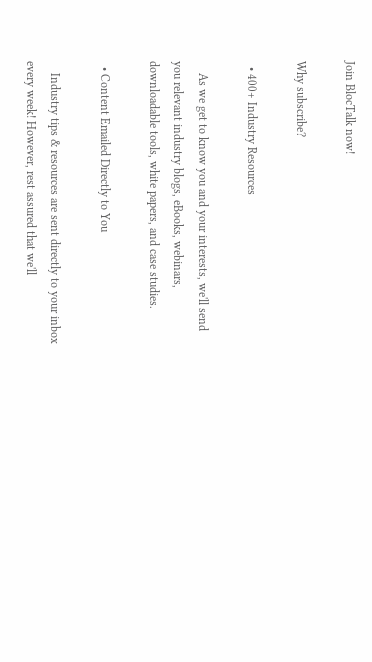Join BlocTalk now!

Why subscribe?

  • 400+ Industry Resources

    As we get to know you and your interests, we'll send you relevant industry blogs, eBooks, webinars, downloadable tools, white papers, and case studies.

  • Content Emailed Directly to You

    Industry tips & resources are sent directly to your inbox every week! However, rest assured that we'll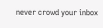never crowd your inbox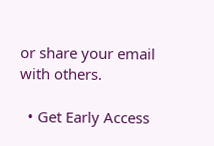or share your email with others.

  • Get Early Access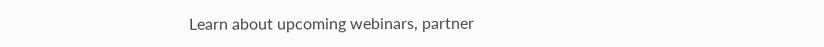Learn about upcoming webinars, partner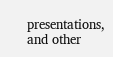presentations, and other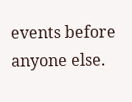events before anyone else.